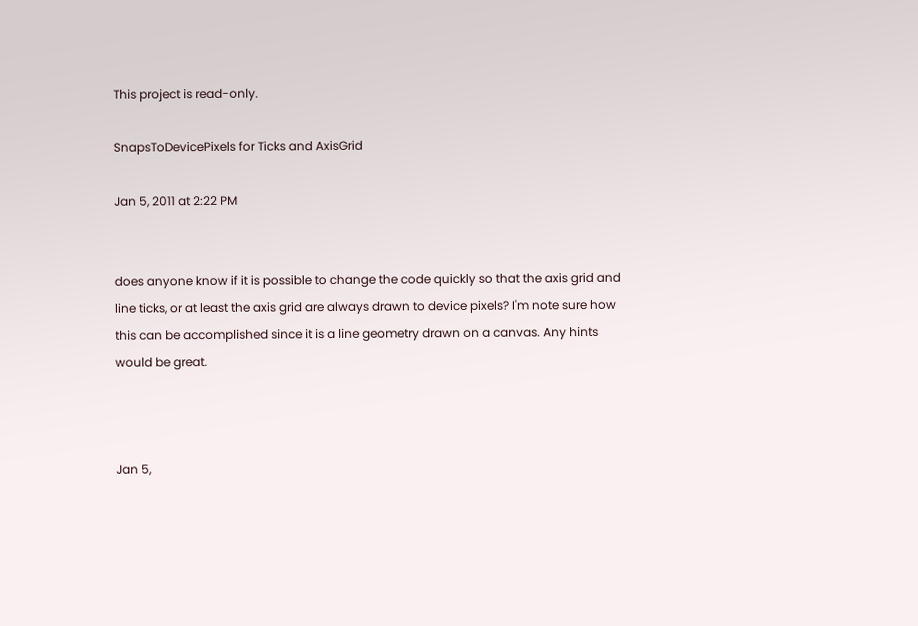This project is read-only.

SnapsToDevicePixels for Ticks and AxisGrid

Jan 5, 2011 at 2:22 PM


does anyone know if it is possible to change the code quickly so that the axis grid and line ticks, or at least the axis grid are always drawn to device pixels? I'm note sure how this can be accomplished since it is a line geometry drawn on a canvas. Any hints would be great.



Jan 5,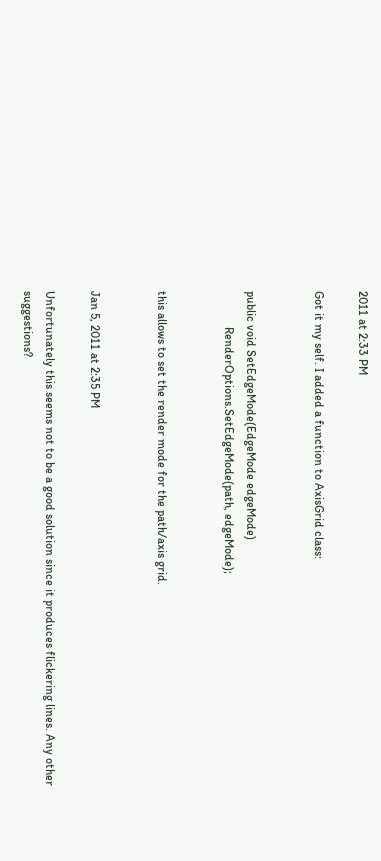2011 at 2:33 PM

Got it my self. I added a function to AxisGrid class:


public void SetEdgeMode(EdgeMode edgeMode)
            RenderOptions.SetEdgeMode(path, edgeMode);


this allows to set the render mode for the path/axis grid.


Jan 5, 2011 at 2:35 PM

Unfortunately this seems not to be a good solution since it produces flickering lines. Any other suggestions?